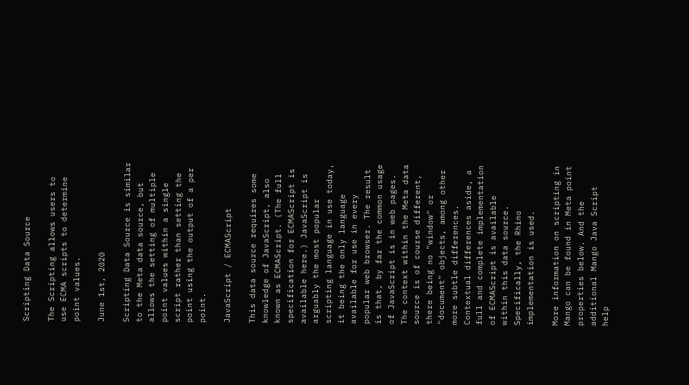Scripting Data Source

The Scripting allows users to use ECMA scripts to determine point values.

June 1st, 2020

Scripting Data Source is similar to the Meta data source, but allows the setting of multiple point values within a single script rather than setting the point using the output of a per point.

JavaScript / ECMAScript

This data source requires some knowledge of JavaScript, also known as ECMAScript. (The full specification for ECMAScript is available here.) JavaScript is arguably the most popular scripting language in use today, it being the only language available for use in every popular web browser. The result is that, by far the common usage of JavaScript is in web pages. The context within the Meta data source is of course different, there being no "window" or "document" objects, among other more subtle differences. Contextual differences aside, a full and complete implementation of ECMAScript is available within this data source. Specifically, the Rhino implementation is used.

More information on scripting in Mango can be found in Meta point properties below. And the additional Mango Java Script help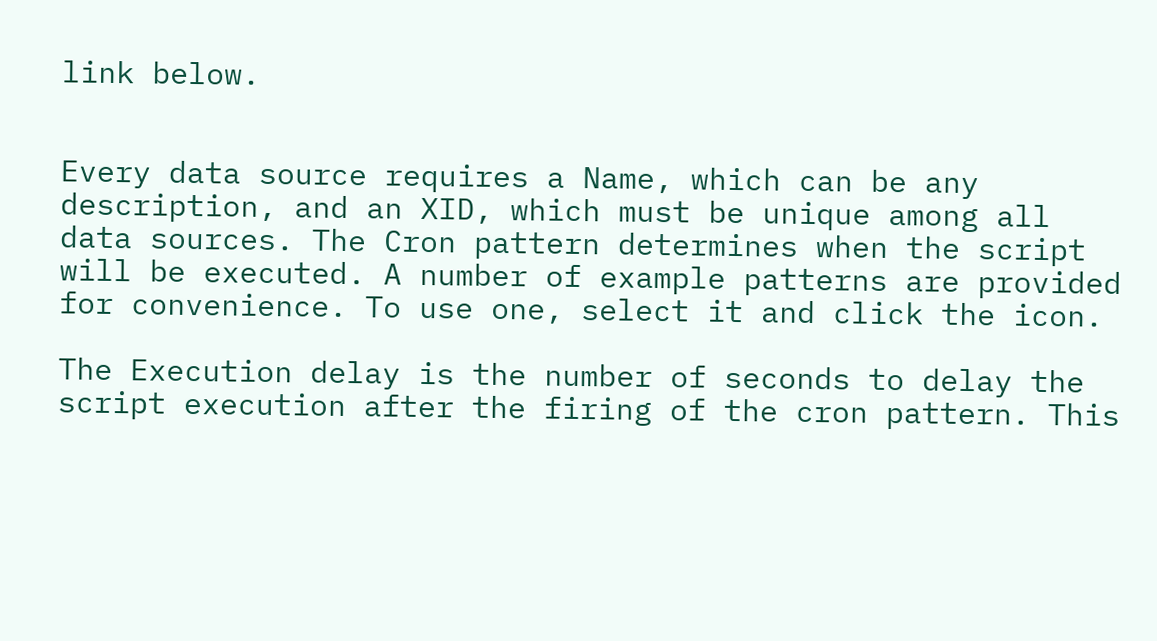link below.


Every data source requires a Name, which can be any description, and an XID, which must be unique among all data sources. The Cron pattern determines when the script will be executed. A number of example patterns are provided for convenience. To use one, select it and click the icon.

The Execution delay is the number of seconds to delay the script execution after the firing of the cron pattern. This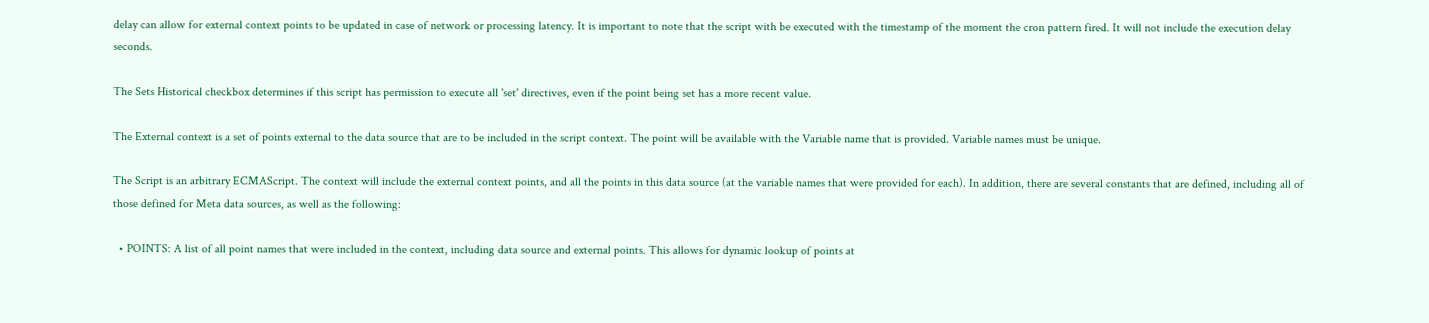delay can allow for external context points to be updated in case of network or processing latency. It is important to note that the script with be executed with the timestamp of the moment the cron pattern fired. It will not include the execution delay seconds.

The Sets Historical checkbox determines if this script has permission to execute all 'set' directives, even if the point being set has a more recent value.

The External context is a set of points external to the data source that are to be included in the script context. The point will be available with the Variable name that is provided. Variable names must be unique.

The Script is an arbitrary ECMAScript. The context will include the external context points, and all the points in this data source (at the variable names that were provided for each). In addition, there are several constants that are defined, including all of those defined for Meta data sources, as well as the following:

  • POINTS: A list of all point names that were included in the context, including data source and external points. This allows for dynamic lookup of points at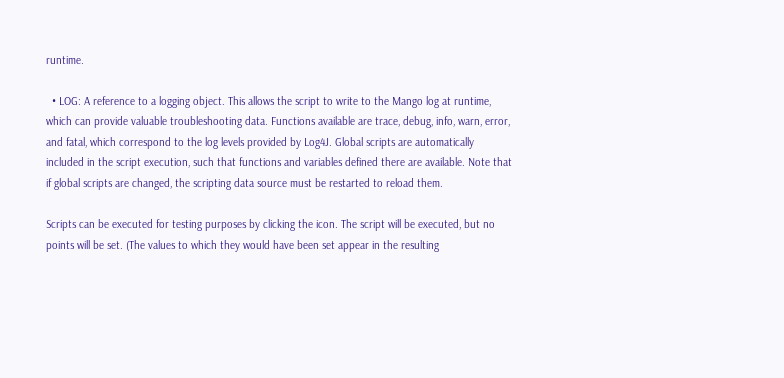runtime.

  • LOG: A reference to a logging object. This allows the script to write to the Mango log at runtime, which can provide valuable troubleshooting data. Functions available are trace, debug, info, warn, error, and fatal, which correspond to the log levels provided by Log4J. Global scripts are automatically included in the script execution, such that functions and variables defined there are available. Note that if global scripts are changed, the scripting data source must be restarted to reload them.

Scripts can be executed for testing purposes by clicking the icon. The script will be executed, but no points will be set. (The values to which they would have been set appear in the resulting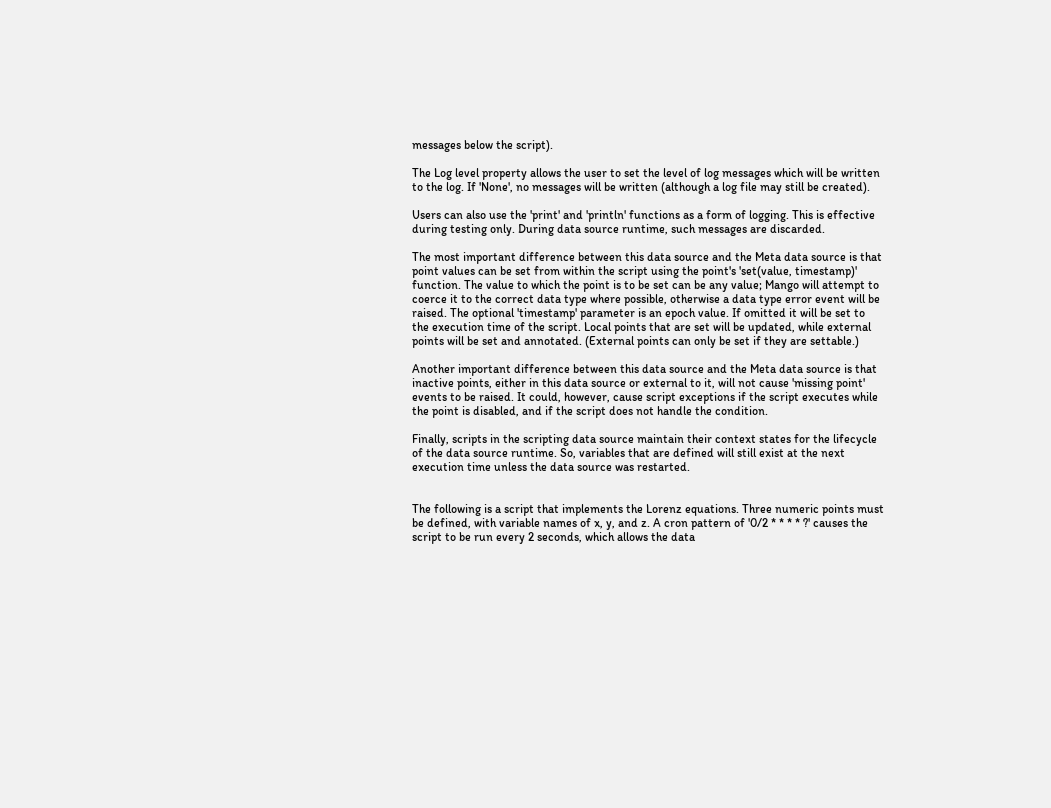messages below the script).

The Log level property allows the user to set the level of log messages which will be written to the log. If 'None', no messages will be written (although a log file may still be created).

Users can also use the 'print' and 'println' functions as a form of logging. This is effective during testing only. During data source runtime, such messages are discarded.

The most important difference between this data source and the Meta data source is that point values can be set from within the script using the point's 'set(value, timestamp)' function. The value to which the point is to be set can be any value; Mango will attempt to coerce it to the correct data type where possible, otherwise a data type error event will be raised. The optional 'timestamp' parameter is an epoch value. If omitted it will be set to the execution time of the script. Local points that are set will be updated, while external points will be set and annotated. (External points can only be set if they are settable.)

Another important difference between this data source and the Meta data source is that inactive points, either in this data source or external to it, will not cause 'missing point' events to be raised. It could, however, cause script exceptions if the script executes while the point is disabled, and if the script does not handle the condition.

Finally, scripts in the scripting data source maintain their context states for the lifecycle of the data source runtime. So, variables that are defined will still exist at the next execution time unless the data source was restarted.


The following is a script that implements the Lorenz equations. Three numeric points must be defined, with variable names of x, y, and z. A cron pattern of '0/2 * * * * ?' causes the script to be run every 2 seconds, which allows the data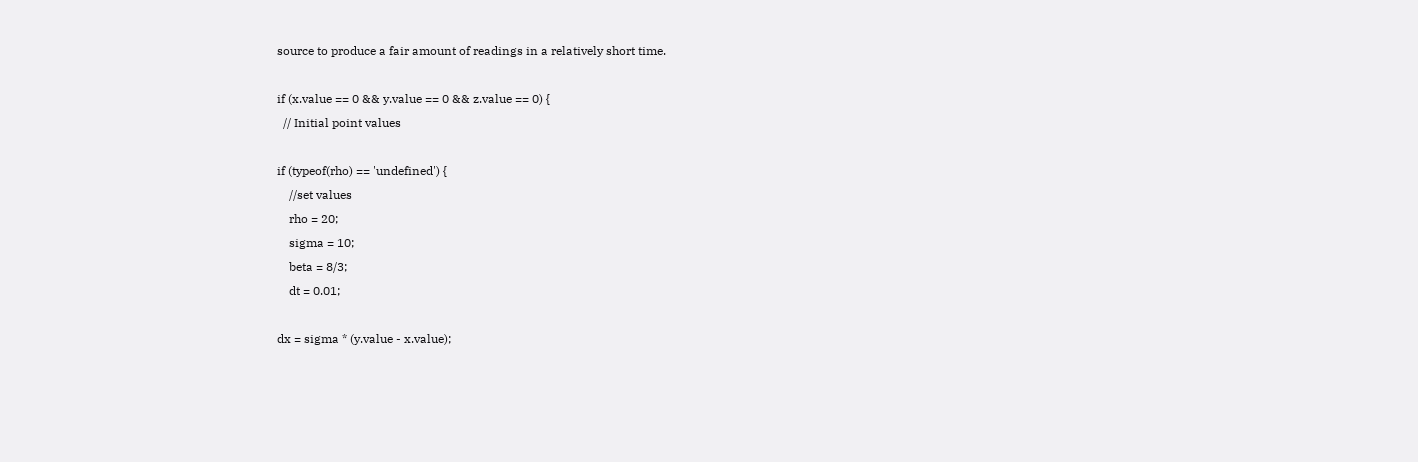source to produce a fair amount of readings in a relatively short time.

if (x.value == 0 && y.value == 0 && z.value == 0) {
  // Initial point values

if (typeof(rho) == 'undefined') {
    //set values
    rho = 20;
    sigma = 10;
    beta = 8/3;
    dt = 0.01;

dx = sigma * (y.value - x.value);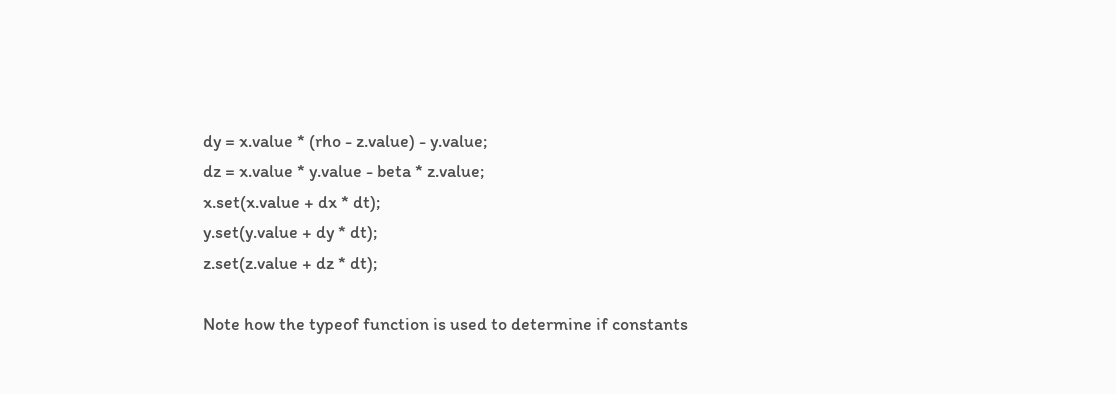dy = x.value * (rho - z.value) - y.value;
dz = x.value * y.value - beta * z.value;
x.set(x.value + dx * dt);
y.set(y.value + dy * dt);
z.set(z.value + dz * dt);

Note how the typeof function is used to determine if constants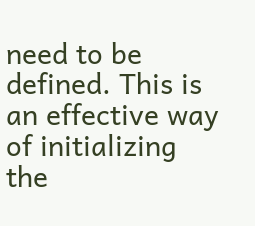need to be defined. This is an effective way of initializing the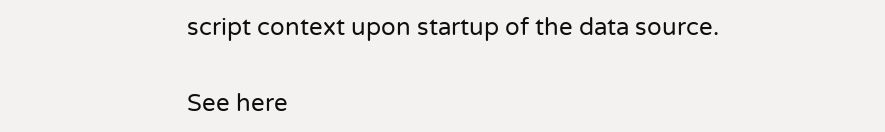script context upon startup of the data source.

See here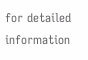for detailed information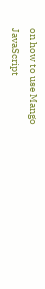on how to use Mango JavaScript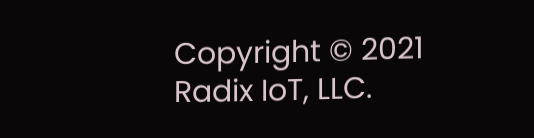Copyright © 2021 Radix IoT, LLC.